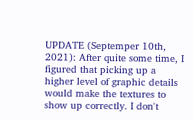UPDATE (Septemper 10th, 2021): After quite some time, I figured that picking up a higher level of graphic details would make the textures to show up correctly. I don't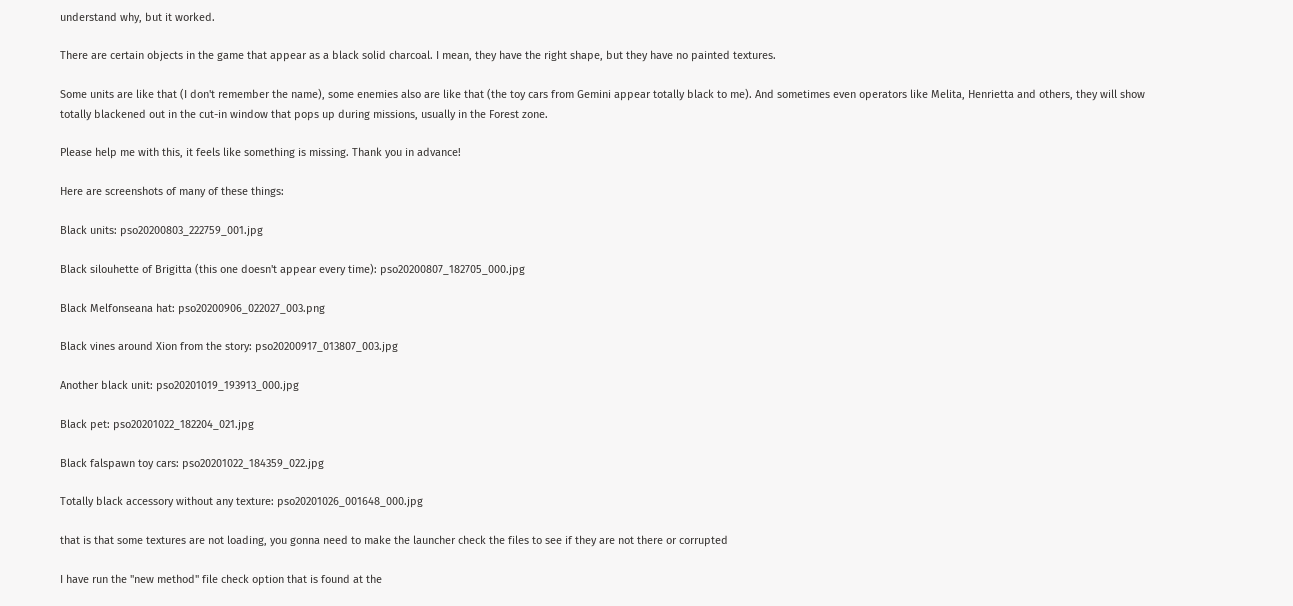understand why, but it worked.

There are certain objects in the game that appear as a black solid charcoal. I mean, they have the right shape, but they have no painted textures.

Some units are like that (I don't remember the name), some enemies also are like that (the toy cars from Gemini appear totally black to me). And sometimes even operators like Melita, Henrietta and others, they will show totally blackened out in the cut-in window that pops up during missions, usually in the Forest zone.

Please help me with this, it feels like something is missing. Thank you in advance!

Here are screenshots of many of these things:

Black units: pso20200803_222759_001.jpg

Black silouhette of Brigitta (this one doesn't appear every time): pso20200807_182705_000.jpg

Black Melfonseana hat: pso20200906_022027_003.png

Black vines around Xion from the story: pso20200917_013807_003.jpg

Another black unit: pso20201019_193913_000.jpg

Black pet: pso20201022_182204_021.jpg

Black falspawn toy cars: pso20201022_184359_022.jpg

Totally black accessory without any texture: pso20201026_001648_000.jpg

that is that some textures are not loading, you gonna need to make the launcher check the files to see if they are not there or corrupted

I have run the "new method" file check option that is found at the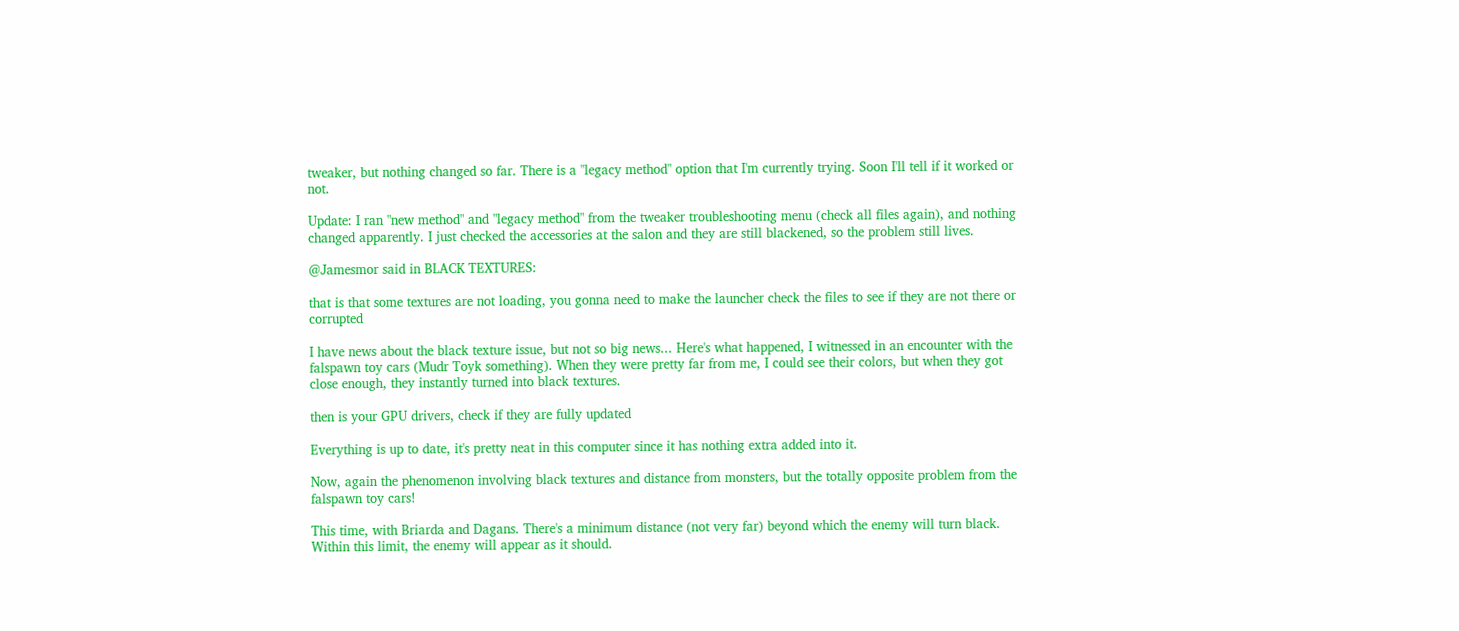tweaker, but nothing changed so far. There is a "legacy method" option that I'm currently trying. Soon I'll tell if it worked or not.

Update: I ran "new method" and "legacy method" from the tweaker troubleshooting menu (check all files again), and nothing changed apparently. I just checked the accessories at the salon and they are still blackened, so the problem still lives.

@Jamesmor said in BLACK TEXTURES:

that is that some textures are not loading, you gonna need to make the launcher check the files to see if they are not there or corrupted

I have news about the black texture issue, but not so big news... Here's what happened, I witnessed in an encounter with the falspawn toy cars (Mudr Toyk something). When they were pretty far from me, I could see their colors, but when they got close enough, they instantly turned into black textures.

then is your GPU drivers, check if they are fully updated

Everything is up to date, it's pretty neat in this computer since it has nothing extra added into it.

Now, again the phenomenon involving black textures and distance from monsters, but the totally opposite problem from the falspawn toy cars!

This time, with Briarda and Dagans. There's a minimum distance (not very far) beyond which the enemy will turn black. Within this limit, the enemy will appear as it should.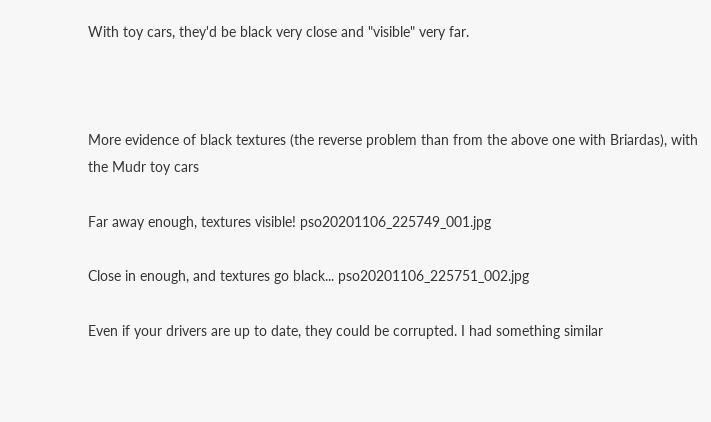With toy cars, they'd be black very close and "visible" very far.



More evidence of black textures (the reverse problem than from the above one with Briardas), with the Mudr toy cars

Far away enough, textures visible! pso20201106_225749_001.jpg

Close in enough, and textures go black... pso20201106_225751_002.jpg

Even if your drivers are up to date, they could be corrupted. I had something similar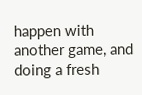happen with another game, and doing a fresh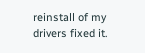reinstall of my drivers fixed it.